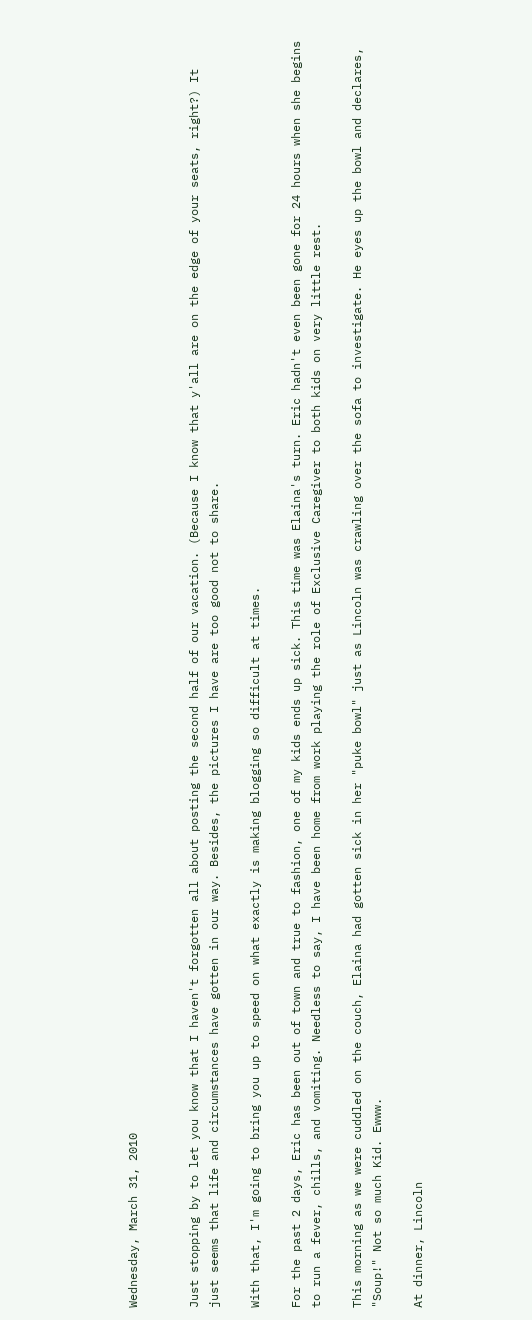Wednesday, March 31, 2010


Just stopping by to let you know that I haven't forgotten all about posting the second half of our vacation. (Because I know that y'all are on the edge of your seats, right?) It just seems that life and circumstances have gotten in our way. Besides, the pictures I have are too good not to share.

With that, I'm going to bring you up to speed on what exactly is making blogging so difficult at times.

For the past 2 days, Eric has been out of town and true to fashion, one of my kids ends up sick. This time was Elaina's turn. Eric hadn't even been gone for 24 hours when she begins to run a fever, chills, and vomiting. Needless to say, I have been home from work playing the role of Exclusive Caregiver to both kids on very little rest.

This morning as we were cuddled on the couch, Elaina had gotten sick in her "puke bowl" just as Lincoln was crawling over the sofa to investigate. He eyes up the bowl and declares, "Soup!" Not so much Kid. Ewww.

At dinner, Lincoln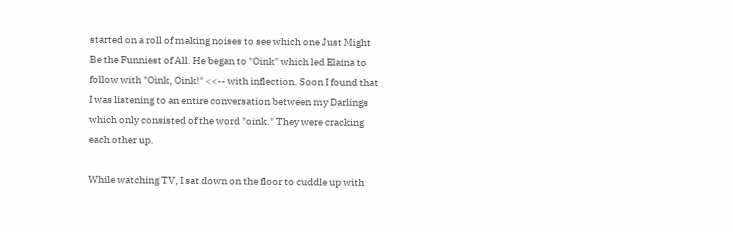started on a roll of making noises to see which one Just Might Be the Funniest of All. He began to "Oink" which led Elaina to follow with "Oink, Oink!" <<-- with inflection. Soon I found that I was listening to an entire conversation between my Darlings which only consisted of the word "oink." They were cracking each other up.

While watching TV, I sat down on the floor to cuddle up with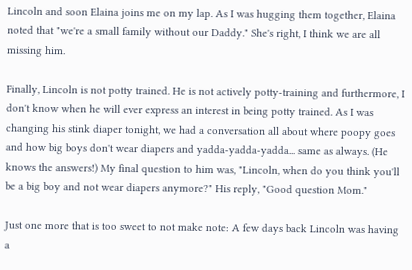Lincoln and soon Elaina joins me on my lap. As I was hugging them together, Elaina noted that "we're a small family without our Daddy." She's right, I think we are all missing him.

Finally, Lincoln is not potty trained. He is not actively potty-training and furthermore, I don't know when he will ever express an interest in being potty trained. As I was changing his stink diaper tonight, we had a conversation all about where poopy goes and how big boys don't wear diapers and yadda-yadda-yadda... same as always. (He knows the answers!) My final question to him was, "Lincoln, when do you think you'll be a big boy and not wear diapers anymore?" His reply, "Good question Mom."

Just one more that is too sweet to not make note: A few days back Lincoln was having a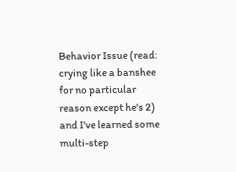Behavior Issue (read: crying like a banshee for no particular reason except he's 2) and I've learned some multi-step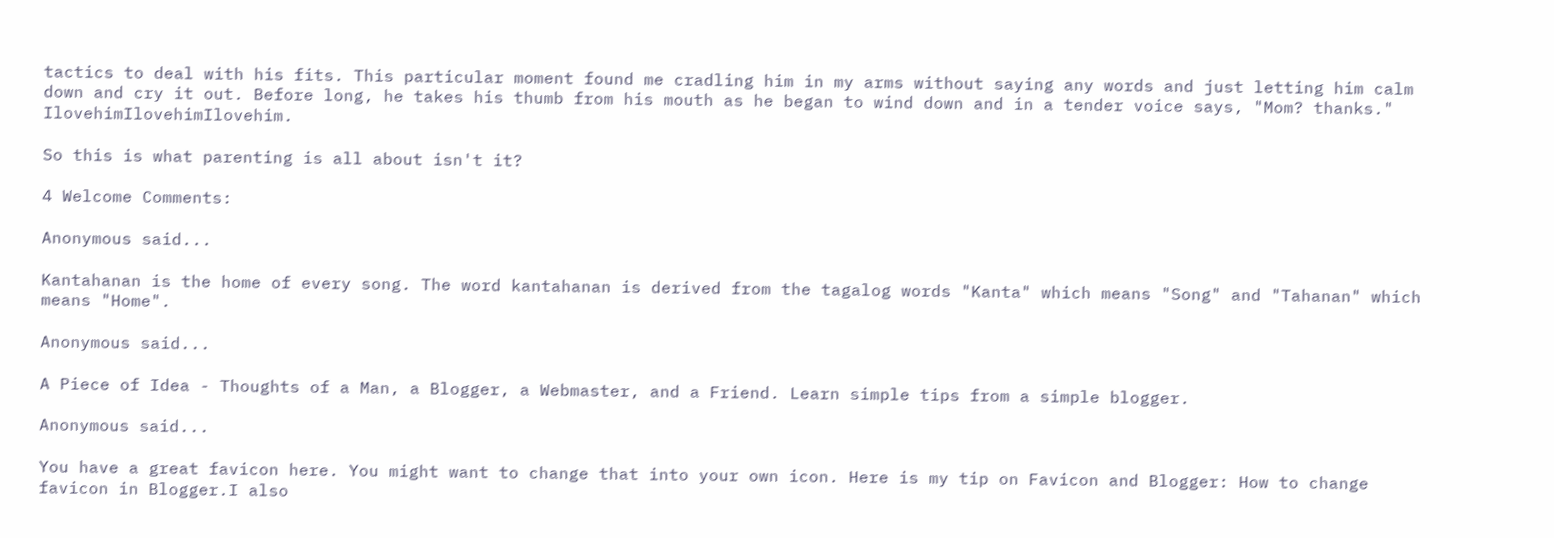tactics to deal with his fits. This particular moment found me cradling him in my arms without saying any words and just letting him calm down and cry it out. Before long, he takes his thumb from his mouth as he began to wind down and in a tender voice says, "Mom? thanks." IlovehimIlovehimIlovehim.

So this is what parenting is all about isn't it?

4 Welcome Comments:

Anonymous said...

Kantahanan is the home of every song. The word kantahanan is derived from the tagalog words "Kanta" which means "Song" and "Tahanan" which means "Home".

Anonymous said...

A Piece of Idea - Thoughts of a Man, a Blogger, a Webmaster, and a Friend. Learn simple tips from a simple blogger.

Anonymous said...

You have a great favicon here. You might want to change that into your own icon. Here is my tip on Favicon and Blogger: How to change favicon in Blogger.I also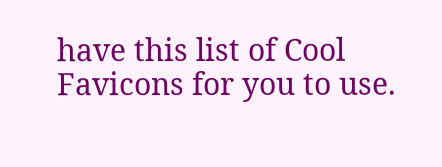have this list of Cool Favicons for you to use.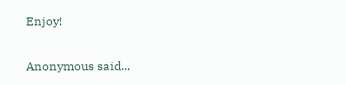Enjoy!

Anonymous said...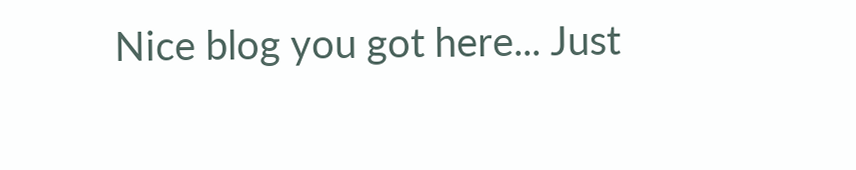Nice blog you got here... Just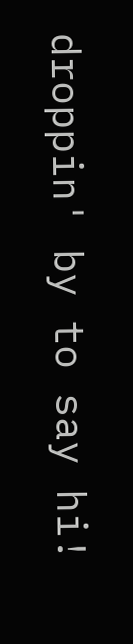droppin' by to say hi!